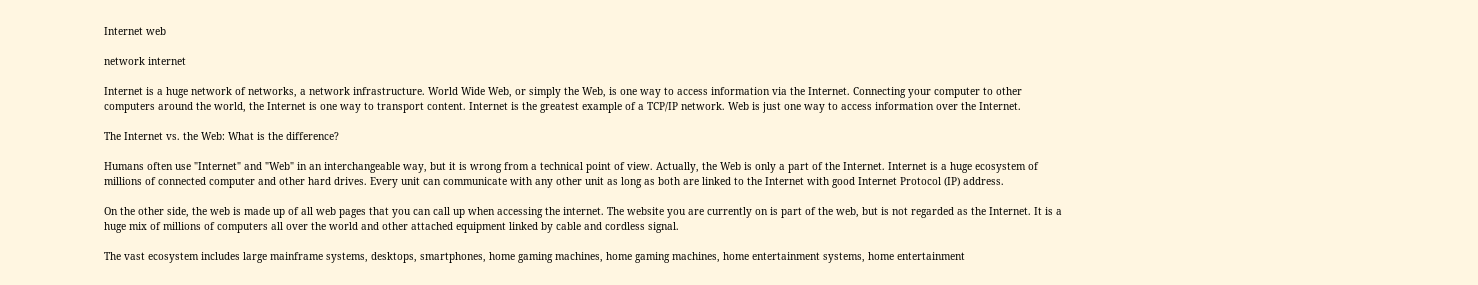Internet web

network internet

Internet is a huge network of networks, a network infrastructure. World Wide Web, or simply the Web, is one way to access information via the Internet. Connecting your computer to other computers around the world, the Internet is one way to transport content. Internet is the greatest example of a TCP/IP network. Web is just one way to access information over the Internet.

The Internet vs. the Web: What is the difference?

Humans often use "Internet" and "Web" in an interchangeable way, but it is wrong from a technical point of view. Actually, the Web is only a part of the Internet. Internet is a huge ecosystem of millions of connected computer and other hard drives. Every unit can communicate with any other unit as long as both are linked to the Internet with good Internet Protocol (IP) address.

On the other side, the web is made up of all web pages that you can call up when accessing the internet. The website you are currently on is part of the web, but is not regarded as the Internet. It is a huge mix of millions of computers all over the world and other attached equipment linked by cable and cordless signal.

The vast ecosystem includes large mainframe systems, desktops, smartphones, home gaming machines, home gaming machines, home entertainment systems, home entertainment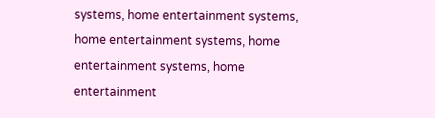systems, home entertainment systems, home entertainment systems, home entertainment systems, home entertainment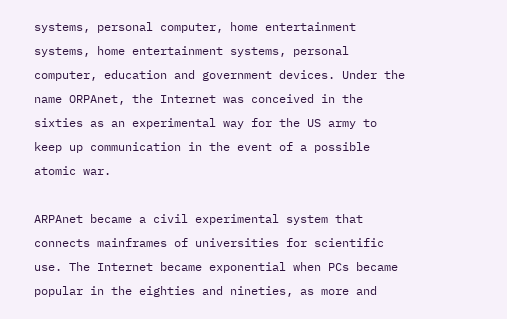systems, personal computer, home entertainment systems, home entertainment systems, personal computer, education and government devices. Under the name ORPAnet, the Internet was conceived in the sixties as an experimental way for the US army to keep up communication in the event of a possible atomic war.

ARPAnet became a civil experimental system that connects mainframes of universities for scientific use. The Internet became exponential when PCs became popular in the eighties and nineties, as more and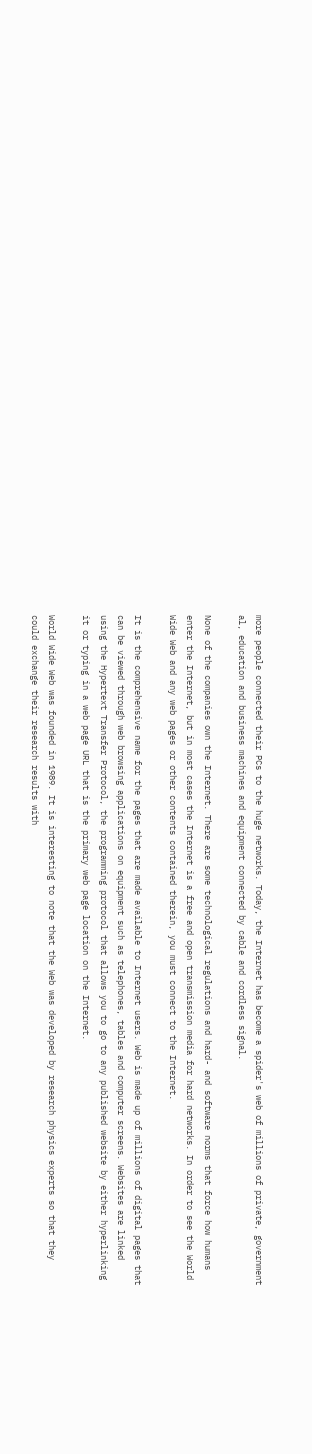more people connected their PCs to the huge networks. Today, the Internet has become a spider's web of millions of private, government al, education and business machines and equipment connected by cable and cordless signal.

None of the companies own the Internet. There are some technological regulations and hard- and software norms that force how humans enter the Internet, but in most cases the Internet is a free and open transmission media for hard networks. In order to see the World Wide Web and any web pages or other contents contained therein, you must connect to the Internet.

It is the comprehensive name for the pages that are made available to Internet users. Web is made up of millions of digital pages that can be viewed through web browsing applications on equipment such as telephones, tables and computer screens. Websites are linked using the Hypertext Transfer Protocol, the programming protocol that allows you to go to any published website by either hyperlinking it or typing in a web page URL that is the primary web page location on the Internet.

World Wide Web was founded in 1989. It is interesting to note that the Web was developed by research physics experts so that they could exchange their research results with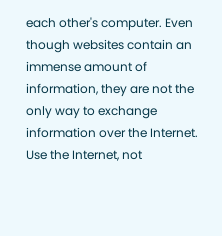each other's computer. Even though websites contain an immense amount of information, they are not the only way to exchange information over the Internet. Use the Internet, not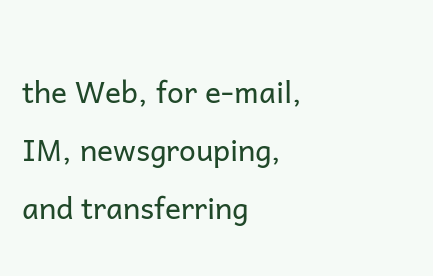the Web, for e-mail, IM, newsgrouping, and transferring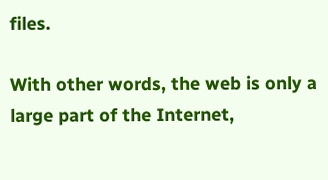files.

With other words, the web is only a large part of the Internet,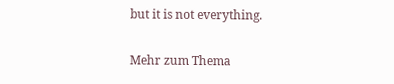but it is not everything.

Mehr zum Thema